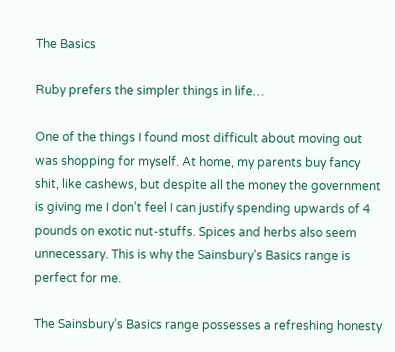The Basics

Ruby prefers the simpler things in life…

One of the things I found most difficult about moving out was shopping for myself. At home, my parents buy fancy shit, like cashews, but despite all the money the government is giving me I don’t feel I can justify spending upwards of 4 pounds on exotic nut-stuffs. Spices and herbs also seem unnecessary. This is why the Sainsbury’s Basics range is perfect for me.

The Sainsbury’s Basics range possesses a refreshing honesty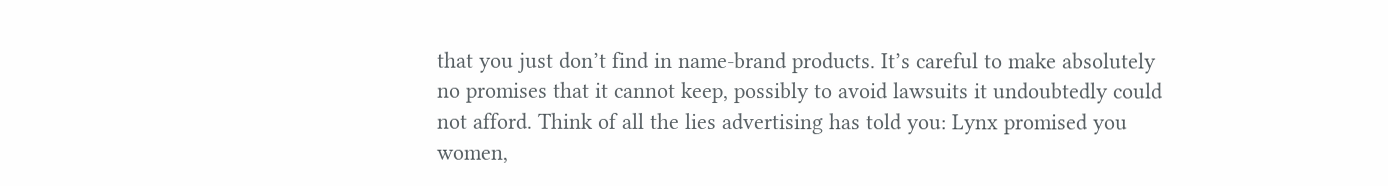that you just don’t find in name-brand products. It’s careful to make absolutely no promises that it cannot keep, possibly to avoid lawsuits it undoubtedly could not afford. Think of all the lies advertising has told you: Lynx promised you women,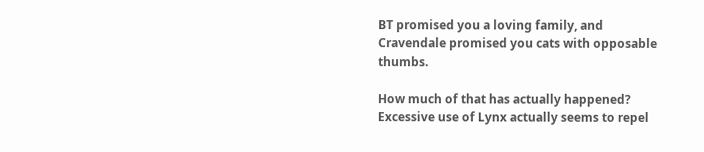BT promised you a loving family, and Cravendale promised you cats with opposable thumbs.

How much of that has actually happened? Excessive use of Lynx actually seems to repel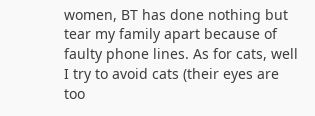women, BT has done nothing but tear my family apart because of faulty phone lines. As for cats, well I try to avoid cats (their eyes are too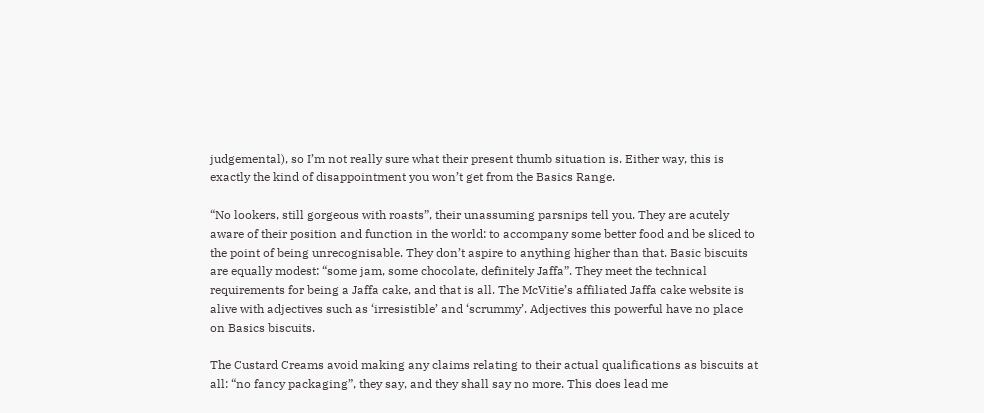judgemental), so I’m not really sure what their present thumb situation is. Either way, this is exactly the kind of disappointment you won’t get from the Basics Range.

“No lookers, still gorgeous with roasts”, their unassuming parsnips tell you. They are acutely aware of their position and function in the world: to accompany some better food and be sliced to the point of being unrecognisable. They don’t aspire to anything higher than that. Basic biscuits are equally modest: “some jam, some chocolate, definitely Jaffa”. They meet the technical requirements for being a Jaffa cake, and that is all. The McVitie’s affiliated Jaffa cake website is alive with adjectives such as ‘irresistible’ and ‘scrummy’. Adjectives this powerful have no place on Basics biscuits.

The Custard Creams avoid making any claims relating to their actual qualifications as biscuits at all: “no fancy packaging”, they say, and they shall say no more. This does lead me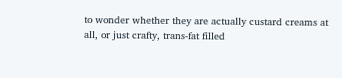to wonder whether they are actually custard creams at all, or just crafty, trans-fat filled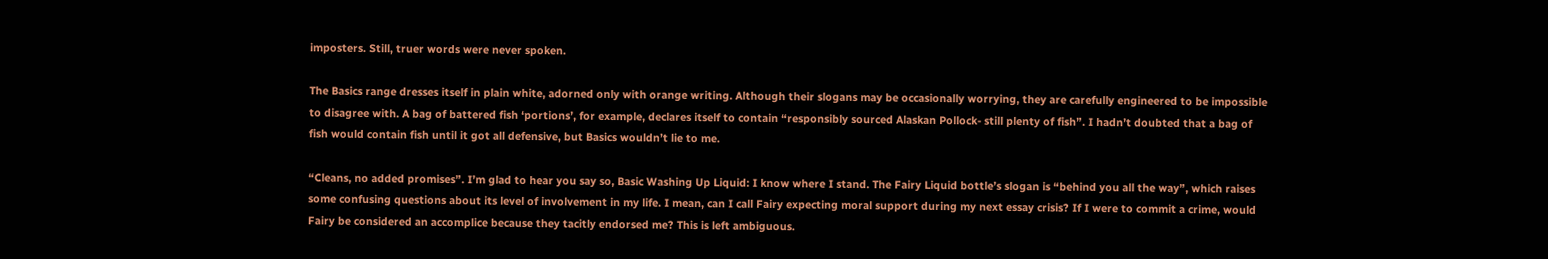imposters. Still, truer words were never spoken.

The Basics range dresses itself in plain white, adorned only with orange writing. Although their slogans may be occasionally worrying, they are carefully engineered to be impossible to disagree with. A bag of battered fish ‘portions’, for example, declares itself to contain “responsibly sourced Alaskan Pollock- still plenty of fish”. I hadn’t doubted that a bag of fish would contain fish until it got all defensive, but Basics wouldn’t lie to me.

“Cleans, no added promises”. I’m glad to hear you say so, Basic Washing Up Liquid: I know where I stand. The Fairy Liquid bottle’s slogan is “behind you all the way”, which raises some confusing questions about its level of involvement in my life. I mean, can I call Fairy expecting moral support during my next essay crisis? If I were to commit a crime, would Fairy be considered an accomplice because they tacitly endorsed me? This is left ambiguous.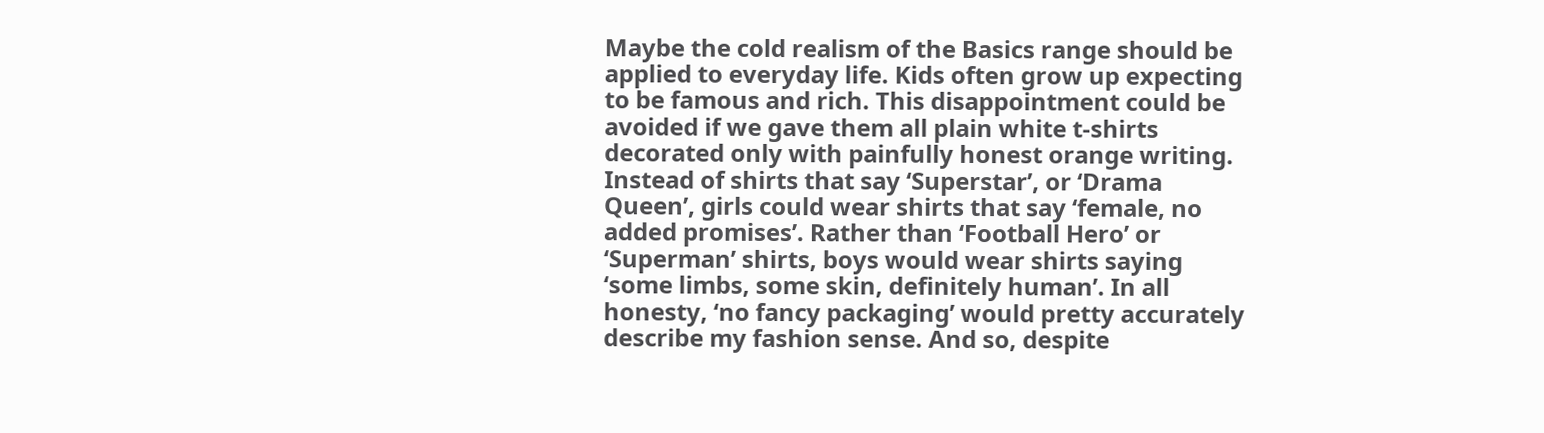Maybe the cold realism of the Basics range should be applied to everyday life. Kids often grow up expecting to be famous and rich. This disappointment could be avoided if we gave them all plain white t-shirts decorated only with painfully honest orange writing. Instead of shirts that say ‘Superstar’, or ‘Drama Queen’, girls could wear shirts that say ‘female, no added promises’. Rather than ‘Football Hero’ or ‘Superman’ shirts, boys would wear shirts saying ‘some limbs, some skin, definitely human’. In all honesty, ‘no fancy packaging’ would pretty accurately describe my fashion sense. And so, despite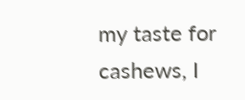my taste for cashews, I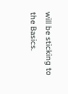will be sticking to the Basics.